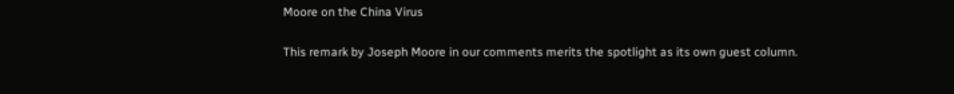Moore on the China Virus

This remark by Joseph Moore in our comments merits the spotlight as its own guest column.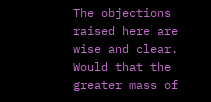The objections raised here are wise and clear. Would that the greater mass of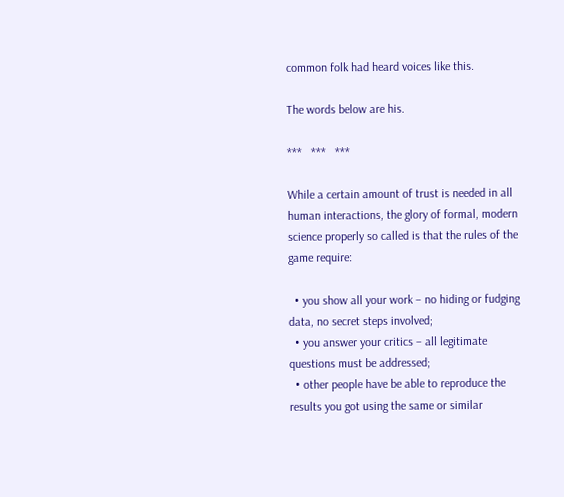common folk had heard voices like this.

The words below are his.

***   ***   ***

While a certain amount of trust is needed in all human interactions, the glory of formal, modern science properly so called is that the rules of the game require:

  • you show all your work – no hiding or fudging data, no secret steps involved;
  • you answer your critics – all legitimate questions must be addressed;
  • other people have be able to reproduce the results you got using the same or similar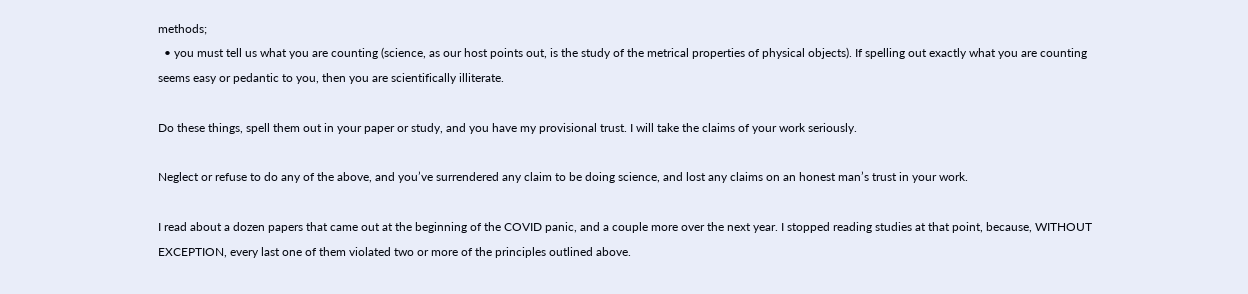methods;
  • you must tell us what you are counting (science, as our host points out, is the study of the metrical properties of physical objects). If spelling out exactly what you are counting seems easy or pedantic to you, then you are scientifically illiterate.

Do these things, spell them out in your paper or study, and you have my provisional trust. I will take the claims of your work seriously.

Neglect or refuse to do any of the above, and you’ve surrendered any claim to be doing science, and lost any claims on an honest man’s trust in your work.

I read about a dozen papers that came out at the beginning of the COVID panic, and a couple more over the next year. I stopped reading studies at that point, because, WITHOUT EXCEPTION, every last one of them violated two or more of the principles outlined above.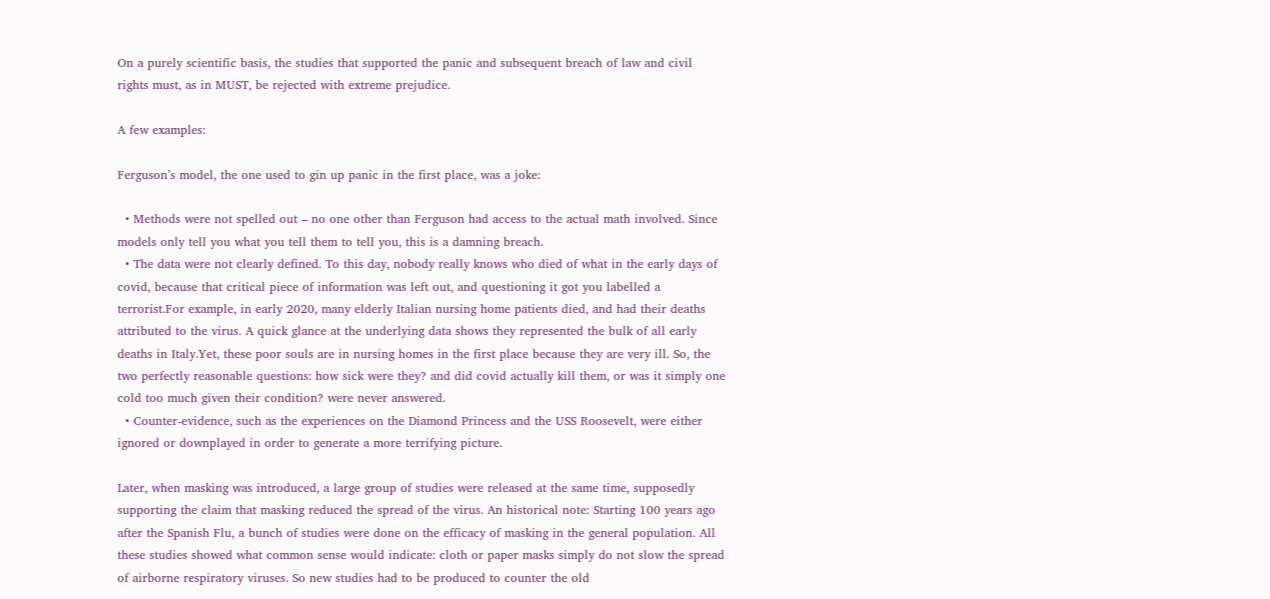On a purely scientific basis, the studies that supported the panic and subsequent breach of law and civil rights must, as in MUST, be rejected with extreme prejudice.

A few examples:

Ferguson’s model, the one used to gin up panic in the first place, was a joke:

  • Methods were not spelled out – no one other than Ferguson had access to the actual math involved. Since models only tell you what you tell them to tell you, this is a damning breach.
  • The data were not clearly defined. To this day, nobody really knows who died of what in the early days of covid, because that critical piece of information was left out, and questioning it got you labelled a terrorist.For example, in early 2020, many elderly Italian nursing home patients died, and had their deaths attributed to the virus. A quick glance at the underlying data shows they represented the bulk of all early deaths in Italy.Yet, these poor souls are in nursing homes in the first place because they are very ill. So, the two perfectly reasonable questions: how sick were they? and did covid actually kill them, or was it simply one cold too much given their condition? were never answered.
  • Counter-evidence, such as the experiences on the Diamond Princess and the USS Roosevelt, were either ignored or downplayed in order to generate a more terrifying picture.

Later, when masking was introduced, a large group of studies were released at the same time, supposedly supporting the claim that masking reduced the spread of the virus. An historical note: Starting 100 years ago after the Spanish Flu, a bunch of studies were done on the efficacy of masking in the general population. All these studies showed what common sense would indicate: cloth or paper masks simply do not slow the spread of airborne respiratory viruses. So new studies had to be produced to counter the old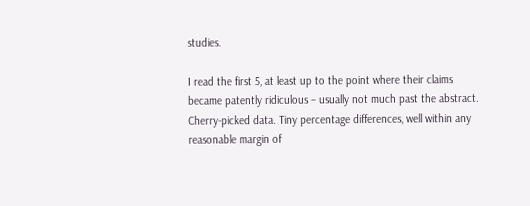studies.

I read the first 5, at least up to the point where their claims became patently ridiculous – usually not much past the abstract. Cherry-picked data. Tiny percentage differences, well within any reasonable margin of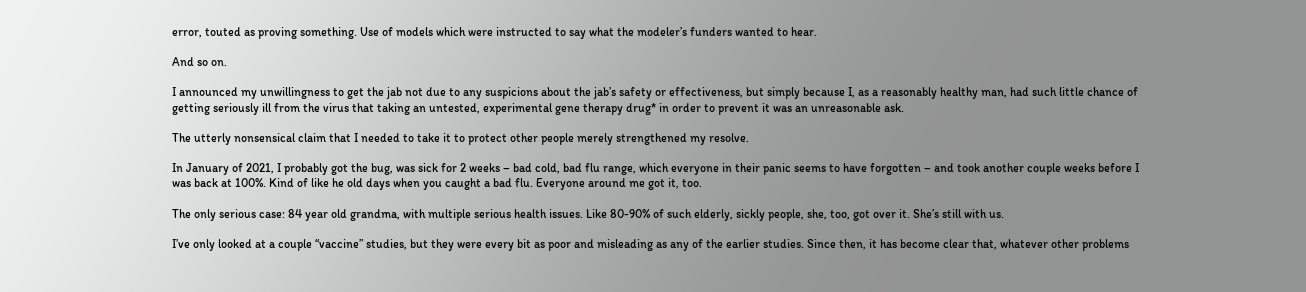error, touted as proving something. Use of models which were instructed to say what the modeler’s funders wanted to hear.

And so on.

I announced my unwillingness to get the jab not due to any suspicions about the jab’s safety or effectiveness, but simply because I, as a reasonably healthy man, had such little chance of getting seriously ill from the virus that taking an untested, experimental gene therapy drug* in order to prevent it was an unreasonable ask.

The utterly nonsensical claim that I needed to take it to protect other people merely strengthened my resolve.

In January of 2021, I probably got the bug, was sick for 2 weeks – bad cold, bad flu range, which everyone in their panic seems to have forgotten – and took another couple weeks before I was back at 100%. Kind of like he old days when you caught a bad flu. Everyone around me got it, too.

The only serious case: 84 year old grandma, with multiple serious health issues. Like 80-90% of such elderly, sickly people, she, too, got over it. She’s still with us.

I’ve only looked at a couple “vaccine” studies, but they were every bit as poor and misleading as any of the earlier studies. Since then, it has become clear that, whatever other problems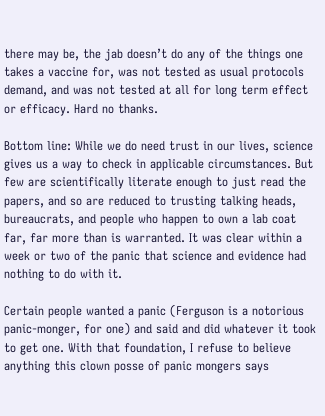there may be, the jab doesn’t do any of the things one takes a vaccine for, was not tested as usual protocols demand, and was not tested at all for long term effect or efficacy. Hard no thanks.

Bottom line: While we do need trust in our lives, science gives us a way to check in applicable circumstances. But few are scientifically literate enough to just read the papers, and so are reduced to trusting talking heads, bureaucrats, and people who happen to own a lab coat far, far more than is warranted. It was clear within a week or two of the panic that science and evidence had nothing to do with it.

Certain people wanted a panic (Ferguson is a notorious panic-monger, for one) and said and did whatever it took to get one. With that foundation, I refuse to believe anything this clown posse of panic mongers says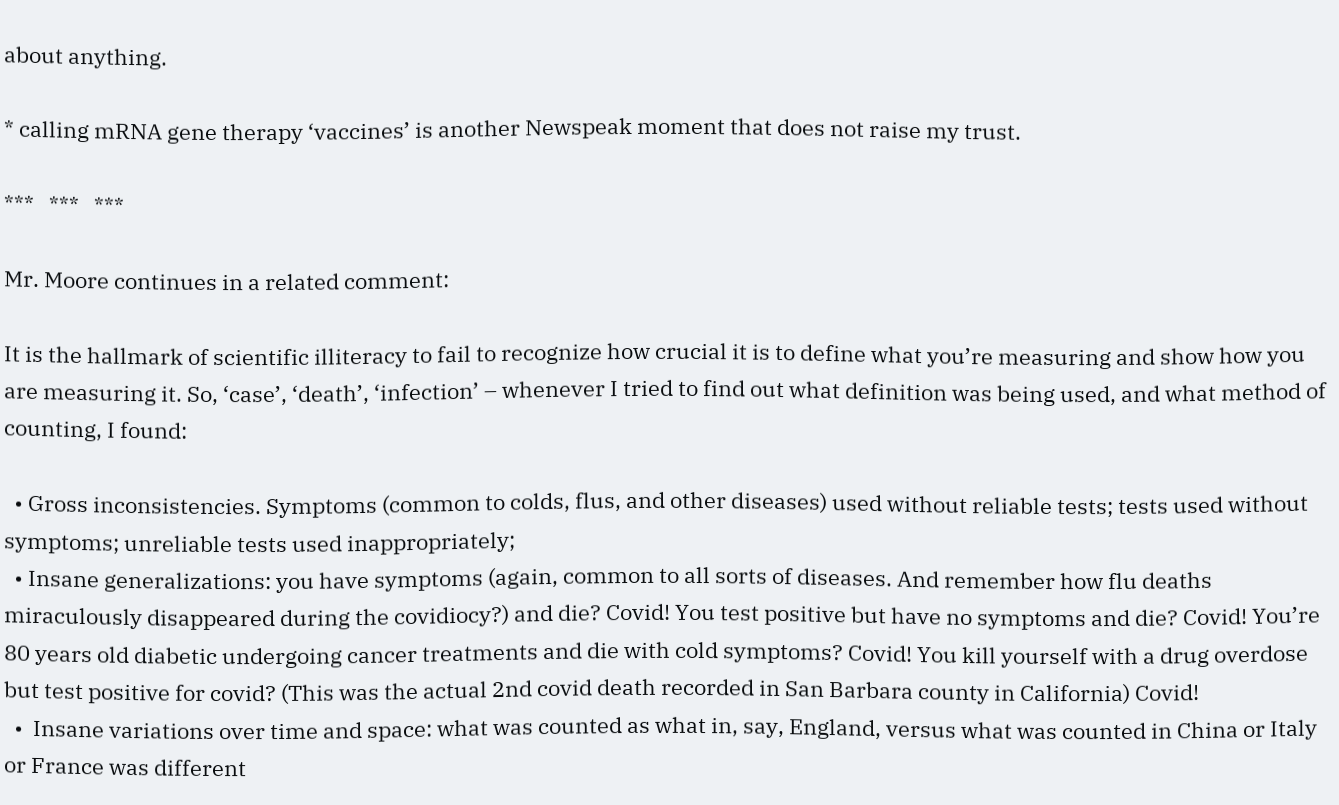about anything.

* calling mRNA gene therapy ‘vaccines’ is another Newspeak moment that does not raise my trust.

***   ***   ***

Mr. Moore continues in a related comment:

It is the hallmark of scientific illiteracy to fail to recognize how crucial it is to define what you’re measuring and show how you are measuring it. So, ‘case’, ‘death’, ‘infection’ – whenever I tried to find out what definition was being used, and what method of counting, I found:

  • Gross inconsistencies. Symptoms (common to colds, flus, and other diseases) used without reliable tests; tests used without symptoms; unreliable tests used inappropriately;
  • Insane generalizations: you have symptoms (again, common to all sorts of diseases. And remember how flu deaths miraculously disappeared during the covidiocy?) and die? Covid! You test positive but have no symptoms and die? Covid! You’re 80 years old diabetic undergoing cancer treatments and die with cold symptoms? Covid! You kill yourself with a drug overdose but test positive for covid? (This was the actual 2nd covid death recorded in San Barbara county in California) Covid!
  •  Insane variations over time and space: what was counted as what in, say, England, versus what was counted in China or Italy or France was different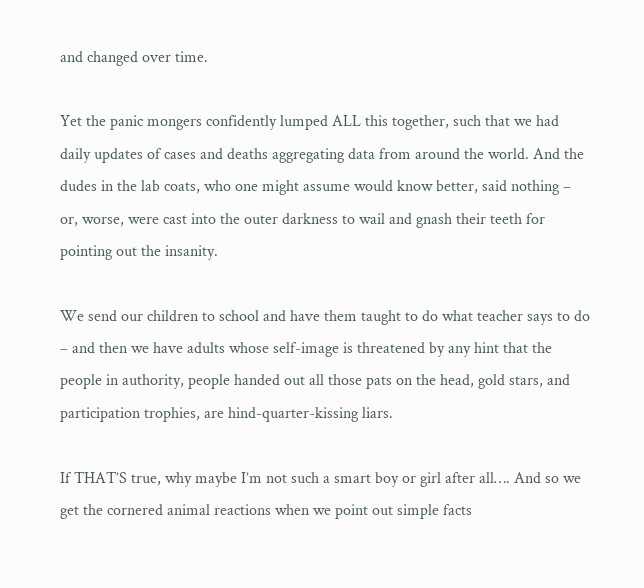and changed over time.

Yet the panic mongers confidently lumped ALL this together, such that we had daily updates of cases and deaths aggregating data from around the world. And the dudes in the lab coats, who one might assume would know better, said nothing – or, worse, were cast into the outer darkness to wail and gnash their teeth for pointing out the insanity.

We send our children to school and have them taught to do what teacher says to do – and then we have adults whose self-image is threatened by any hint that the people in authority, people handed out all those pats on the head, gold stars, and participation trophies, are hind-quarter-kissing liars.

If THAT’S true, why maybe I’m not such a smart boy or girl after all…. And so we get the cornered animal reactions when we point out simple facts